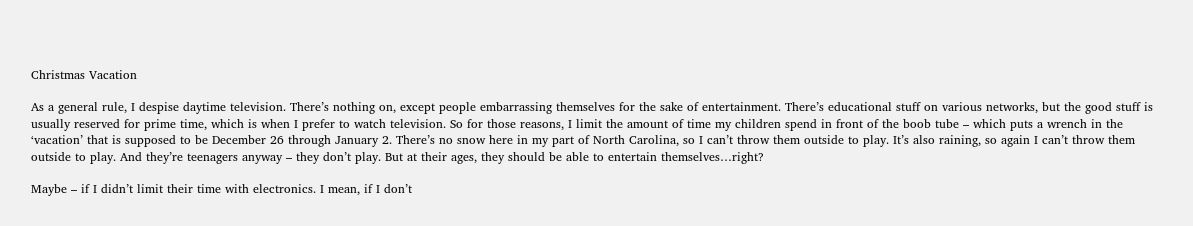Christmas Vacation

As a general rule, I despise daytime television. There’s nothing on, except people embarrassing themselves for the sake of entertainment. There’s educational stuff on various networks, but the good stuff is usually reserved for prime time, which is when I prefer to watch television. So for those reasons, I limit the amount of time my children spend in front of the boob tube – which puts a wrench in the ‘vacation’ that is supposed to be December 26 through January 2. There’s no snow here in my part of North Carolina, so I can’t throw them outside to play. It’s also raining, so again I can’t throw them outside to play. And they’re teenagers anyway – they don’t play. But at their ages, they should be able to entertain themselves…right?

Maybe – if I didn’t limit their time with electronics. I mean, if I don’t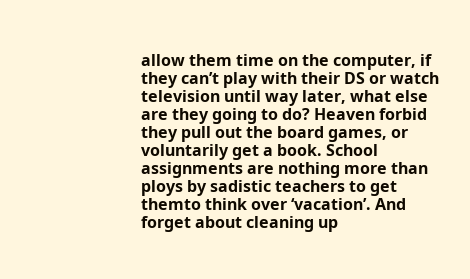allow them time on the computer, if they can’t play with their DS or watch television until way later, what else are they going to do? Heaven forbid they pull out the board games, or voluntarily get a book. School assignments are nothing more than ploys by sadistic teachers to get themto think over ‘vacation’. And forget about cleaning up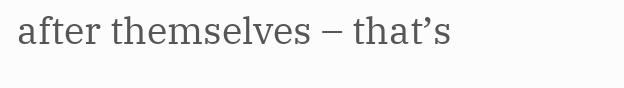after themselves – that’s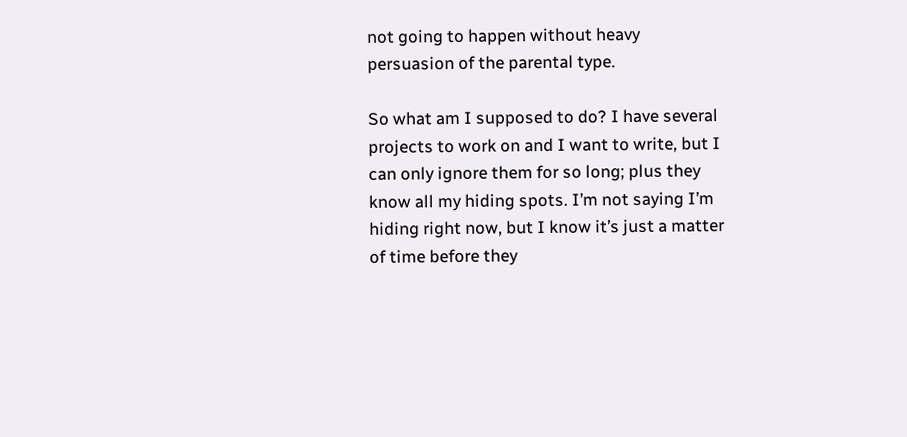not going to happen without heavy persuasion of the parental type.

So what am I supposed to do? I have several projects to work on and I want to write, but I can only ignore them for so long; plus they know all my hiding spots. I’m not saying I’m hiding right now, but I know it’s just a matter of time before they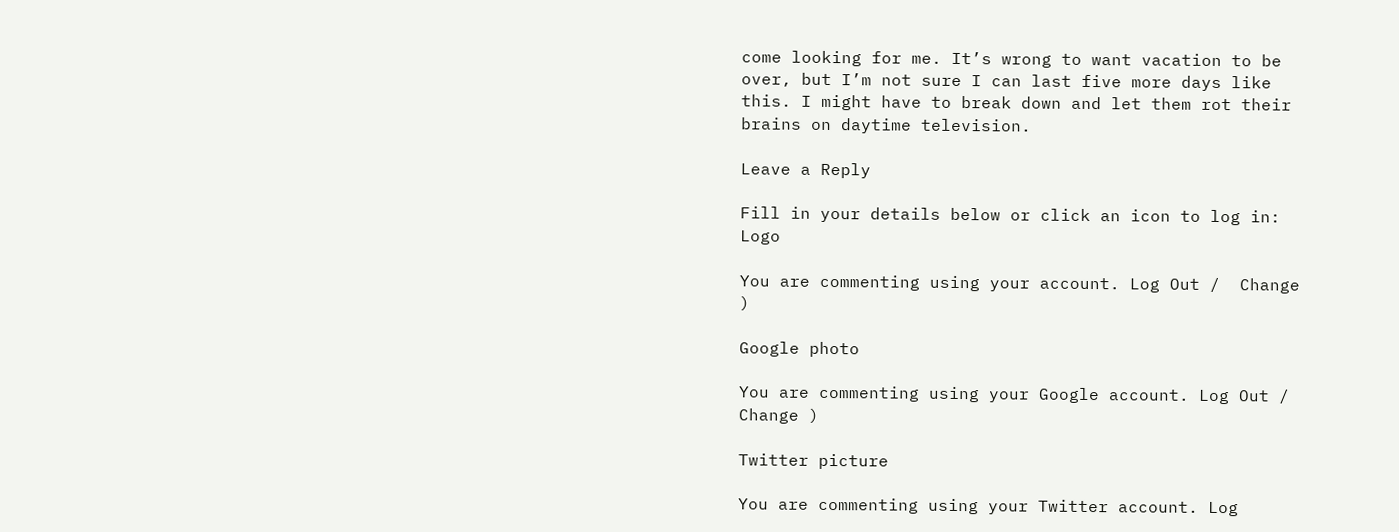come looking for me. It’s wrong to want vacation to be over, but I’m not sure I can last five more days like this. I might have to break down and let them rot their brains on daytime television.

Leave a Reply

Fill in your details below or click an icon to log in: Logo

You are commenting using your account. Log Out /  Change )

Google photo

You are commenting using your Google account. Log Out /  Change )

Twitter picture

You are commenting using your Twitter account. Log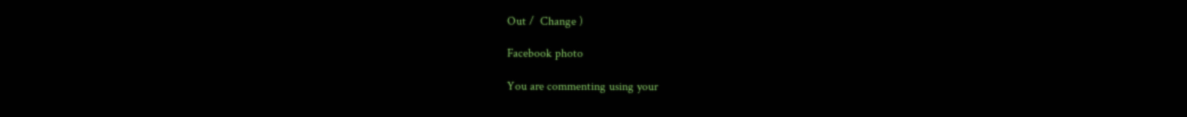Out /  Change )

Facebook photo

You are commenting using your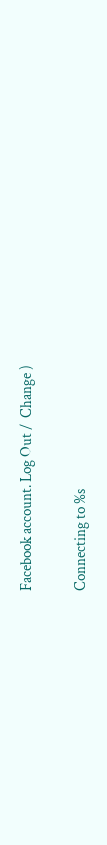Facebook account. Log Out /  Change )

Connecting to %s